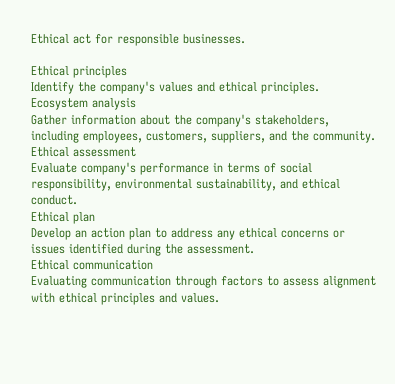Ethical act for responsible businesses.

Ethical principles
Identify the company's values and ethical principles.
Ecosystem analysis
Gather information about the company's stakeholders, including employees, customers, suppliers, and the community.
Ethical assessment
Evaluate company's performance in terms of social responsibility, environmental sustainability, and ethical conduct.
Ethical plan
Develop an action plan to address any ethical concerns or issues identified during the assessment.
Ethical communication
Evaluating communication through factors to assess alignment with ethical principles and values.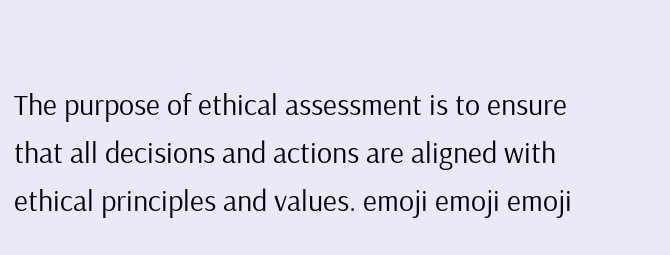The purpose of ethical assessment is to ensure that all decisions and actions are aligned with ethical principles and values. emoji emoji emoji